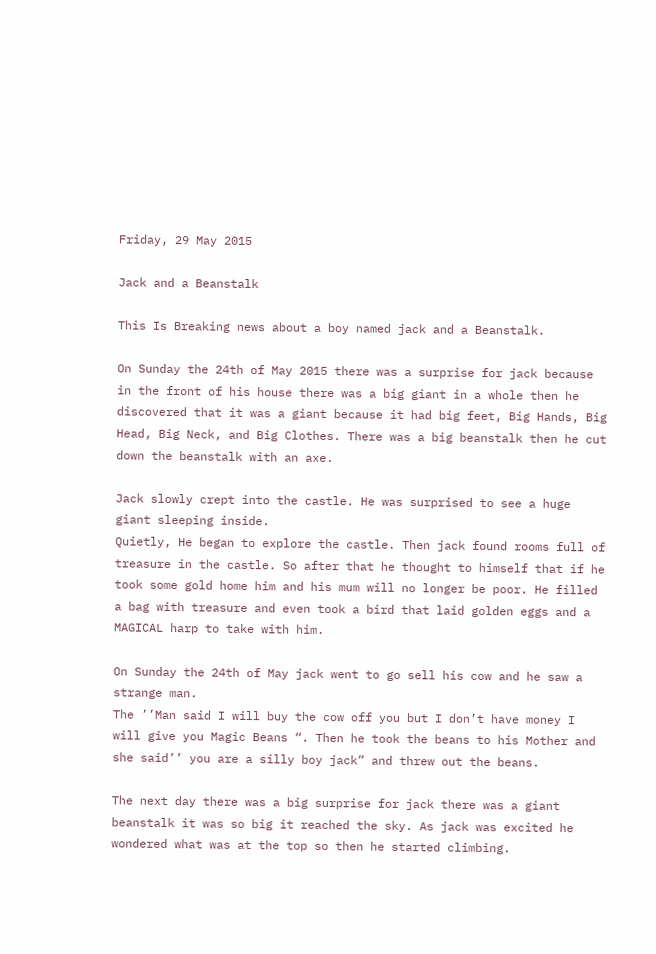Friday, 29 May 2015

Jack and a Beanstalk

This Is Breaking news about a boy named jack and a Beanstalk.

On Sunday the 24th of May 2015 there was a surprise for jack because in the front of his house there was a big giant in a whole then he discovered that it was a giant because it had big feet, Big Hands, Big Head, Big Neck, and Big Clothes. There was a big beanstalk then he cut down the beanstalk with an axe.

Jack slowly crept into the castle. He was surprised to see a huge giant sleeping inside.
Quietly, He began to explore the castle. Then jack found rooms full of treasure in the castle. So after that he thought to himself that if he took some gold home him and his mum will no longer be poor. He filled a bag with treasure and even took a bird that laid golden eggs and a MAGICAL harp to take with him.

On Sunday the 24th of May jack went to go sell his cow and he saw a strange man.
The ’’Man said I will buy the cow off you but I don’t have money I will give you Magic Beans “. Then he took the beans to his Mother and she said’’ you are a silly boy jack” and threw out the beans.

The next day there was a big surprise for jack there was a giant beanstalk it was so big it reached the sky. As jack was excited he wondered what was at the top so then he started climbing.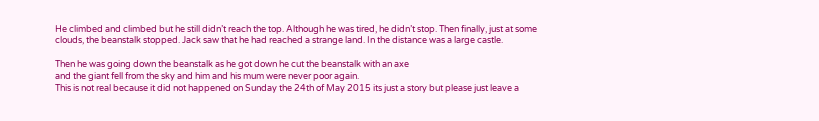He climbed and climbed but he still didn’t reach the top. Although he was tired, he didn’t stop. Then finally, just at some clouds, the beanstalk stopped. Jack saw that he had reached a strange land. In the distance was a large castle.

Then he was going down the beanstalk as he got down he cut the beanstalk with an axe
and the giant fell from the sky and him and his mum were never poor again.
This is not real because it did not happened on Sunday the 24th of May 2015 its just a story but please just leave a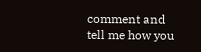comment and tell me how you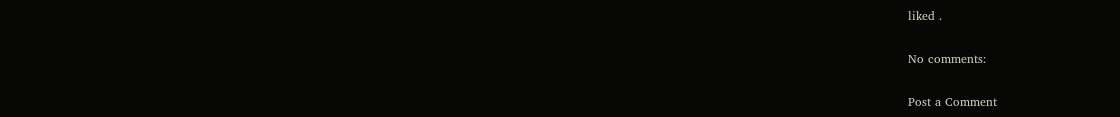liked .

No comments:

Post a Comment